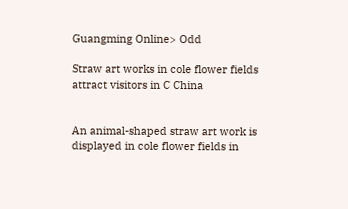Guangming Online> Odd

Straw art works in cole flower fields attract visitors in C China


An animal-shaped straw art work is displayed in cole flower fields in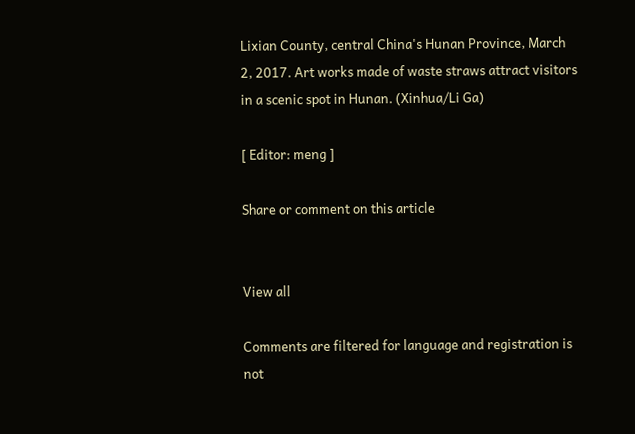Lixian County, central China's Hunan Province, March 2, 2017. Art works made of waste straws attract visitors in a scenic spot in Hunan. (Xinhua/Li Ga)

[ Editor: meng ]

Share or comment on this article


View all

Comments are filtered for language and registration is not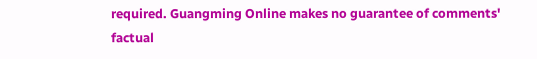required. Guangming Online makes no guarantee of comments' factual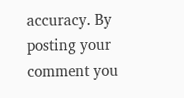accuracy. By posting your comment you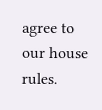agree to our house rules.